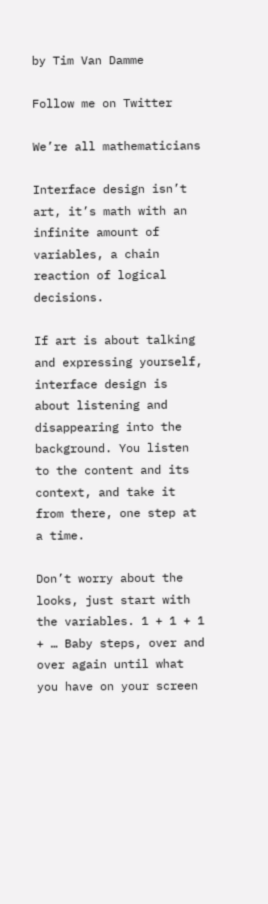by Tim Van Damme

Follow me on Twitter

We’re all mathematicians

Interface design isn’t art, it’s math with an infinite amount of variables, a chain reaction of logical decisions.

If art is about talking and expressing yourself, interface design is about listening and disappearing into the background. You listen to the content and its context, and take it from there, one step at a time.

Don’t worry about the looks, just start with the variables. 1 + 1 + 1 + … Baby steps, over and over again until what you have on your screen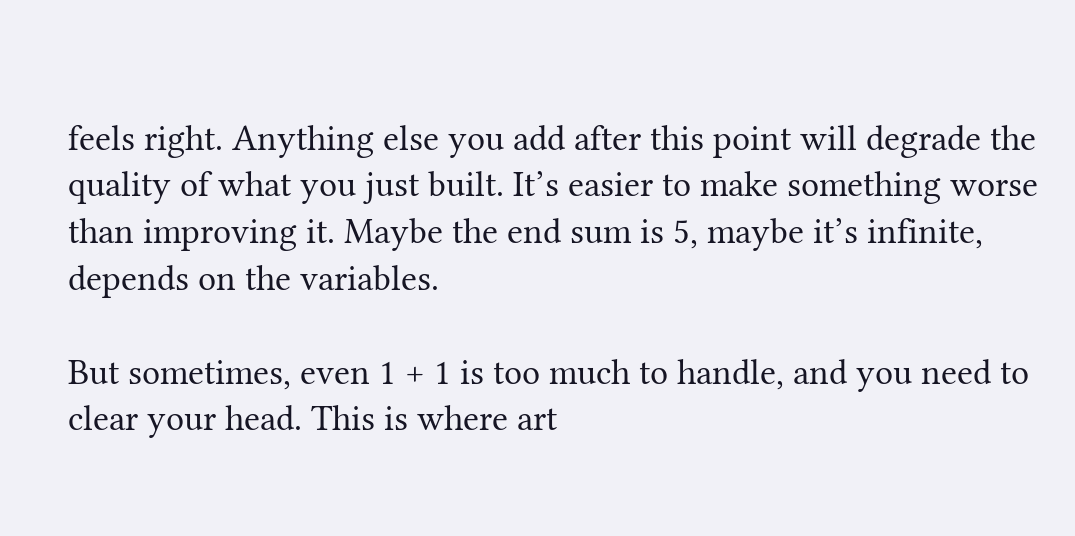feels right. Anything else you add after this point will degrade the quality of what you just built. It’s easier to make something worse than improving it. Maybe the end sum is 5, maybe it’s infinite, depends on the variables.

But sometimes, even 1 + 1 is too much to handle, and you need to clear your head. This is where art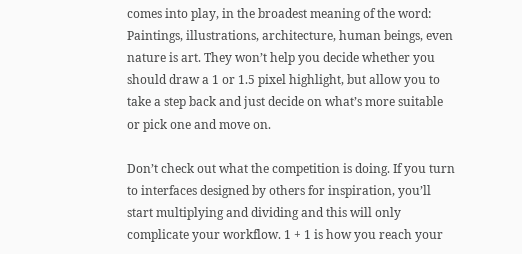comes into play, in the broadest meaning of the word: Paintings, illustrations, architecture, human beings, even nature is art. They won’t help you decide whether you should draw a 1 or 1.5 pixel highlight, but allow you to take a step back and just decide on what’s more suitable or pick one and move on.

Don’t check out what the competition is doing. If you turn to interfaces designed by others for inspiration, you’ll start multiplying and dividing and this will only complicate your workflow. 1 + 1 is how you reach your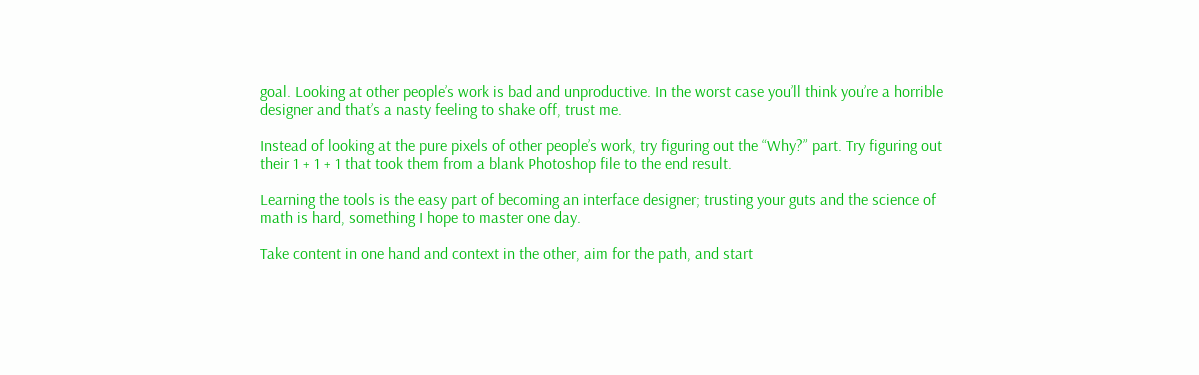goal. Looking at other people’s work is bad and unproductive. In the worst case you’ll think you’re a horrible designer and that’s a nasty feeling to shake off, trust me.

Instead of looking at the pure pixels of other people’s work, try figuring out the “Why?” part. Try figuring out their 1 + 1 + 1 that took them from a blank Photoshop file to the end result.

Learning the tools is the easy part of becoming an interface designer; trusting your guts and the science of math is hard, something I hope to master one day.

Take content in one hand and context in the other, aim for the path, and start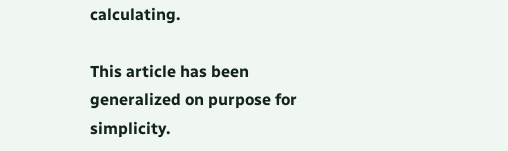calculating.

This article has been generalized on purpose for simplicity.